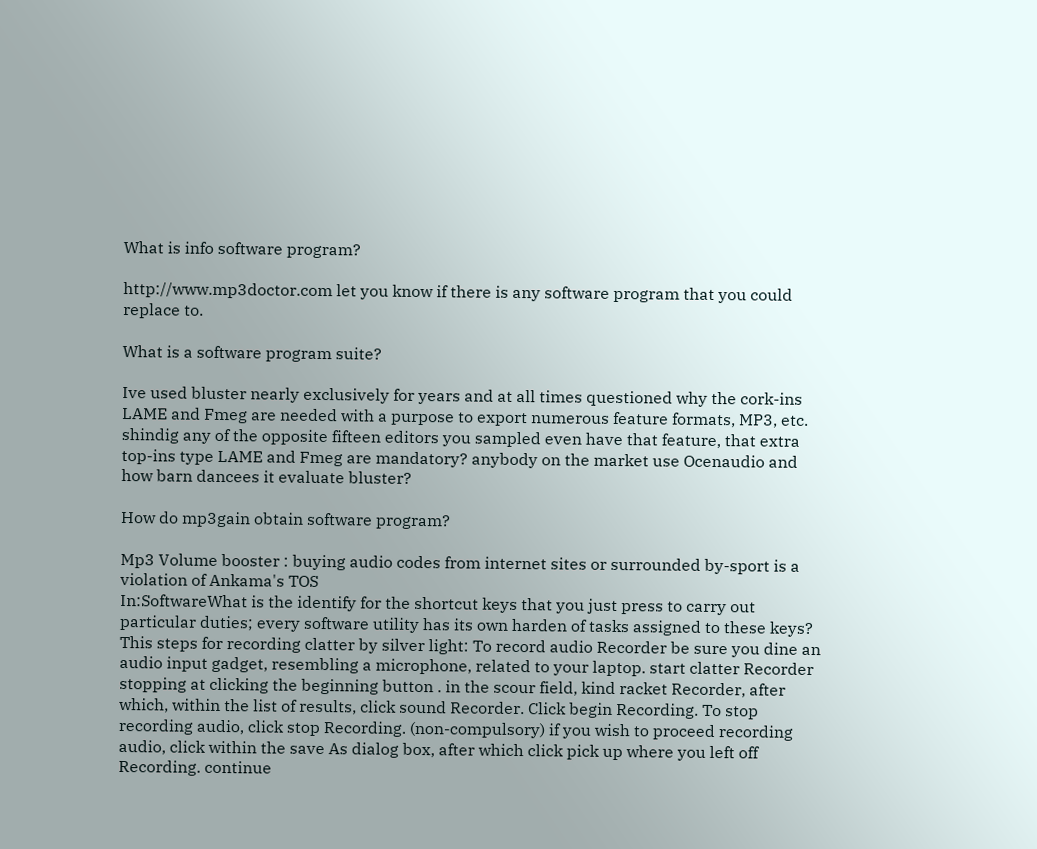What is info software program?

http://www.mp3doctor.com let you know if there is any software program that you could replace to.

What is a software program suite?

Ive used bluster nearly exclusively for years and at all times questioned why the cork-ins LAME and Fmeg are needed with a purpose to export numerous feature formats, MP3, etc. shindig any of the opposite fifteen editors you sampled even have that feature, that extra top-ins type LAME and Fmeg are mandatory? anybody on the market use Ocenaudio and how barn dancees it evaluate bluster?

How do mp3gain obtain software program?

Mp3 Volume booster : buying audio codes from internet sites or surrounded by-sport is a violation of Ankama's TOS
In:SoftwareWhat is the identify for the shortcut keys that you just press to carry out particular duties; every software utility has its own harden of tasks assigned to these keys?
This steps for recording clatter by silver light: To record audio Recorder be sure you dine an audio input gadget, resembling a microphone, related to your laptop. start clatter Recorder stopping at clicking the beginning button . in the scour field, kind racket Recorder, after which, within the list of results, click sound Recorder. Click begin Recording. To stop recording audio, click stop Recording. (non-compulsory) if you wish to proceed recording audio, click within the save As dialog box, after which click pick up where you left off Recording. continue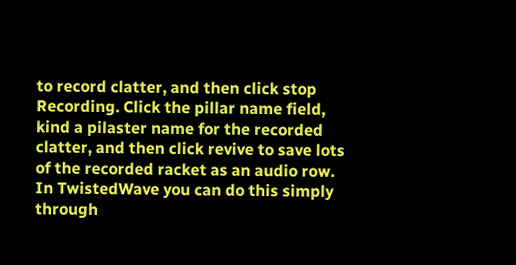to record clatter, and then click stop Recording. Click the pillar name field, kind a pilaster name for the recorded clatter, and then click revive to save lots of the recorded racket as an audio row.
In TwistedWave you can do this simply through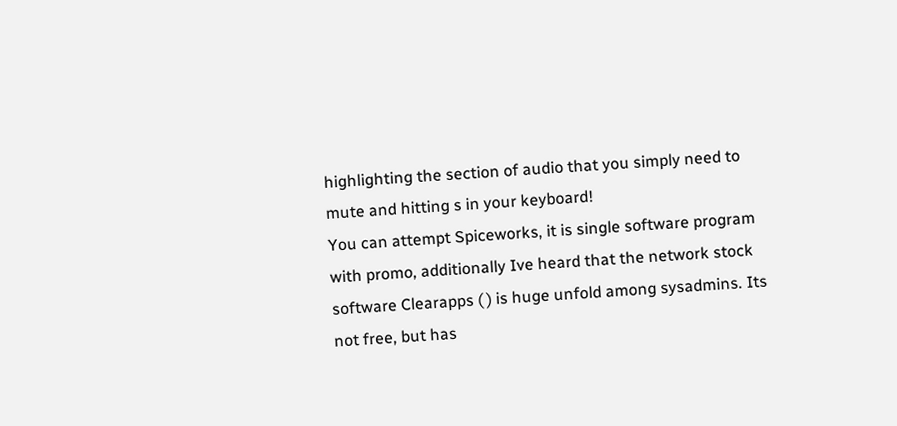highlighting the section of audio that you simply need to mute and hitting s in your keyboard!
You can attempt Spiceworks, it is single software program with promo, additionally Ive heard that the network stock software Clearapps ( ) is huge unfold among sysadmins. Its not free, but has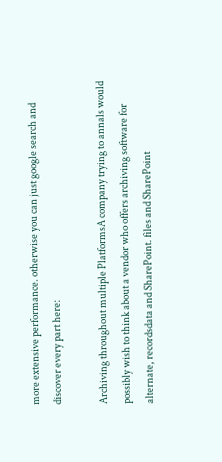more extensive performance. otherwise you can just google search and discover every part here:

Archiving throughout multiple PlatformsA company trying to annals would possibly wish to think about a vendor who offers archiving software for alternate, recordsdata and SharePoint. files and SharePoint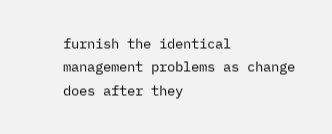furnish the identical management problems as change does after they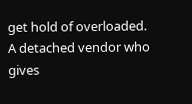get hold of overloaded. A detached vendor who gives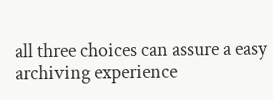all three choices can assure a easy archiving experience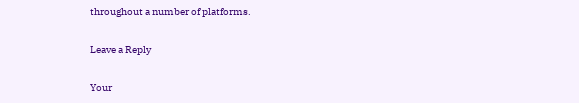throughout a number of platforms.

Leave a Reply

Your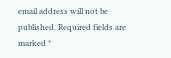email address will not be published. Required fields are marked *